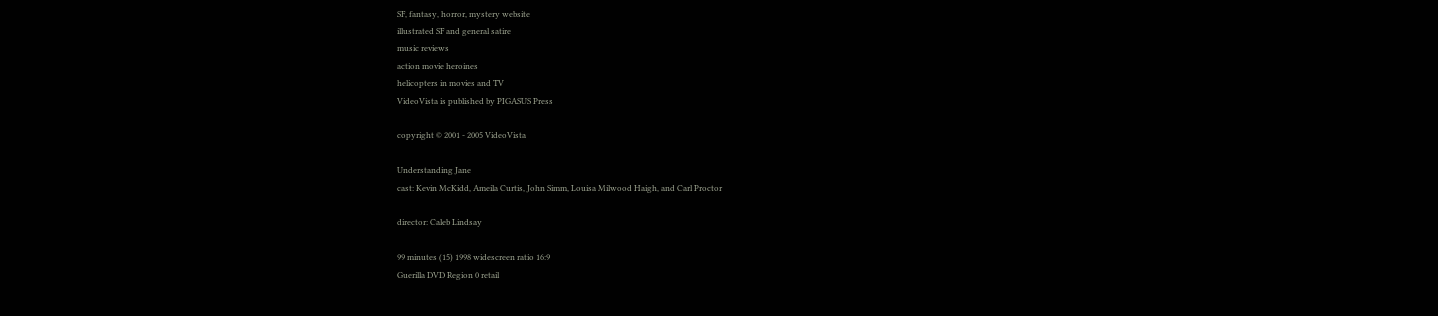SF, fantasy, horror, mystery website
illustrated SF and general satire
music reviews
action movie heroines
helicopters in movies and TV
VideoVista is published by PIGASUS Press

copyright © 2001 - 2005 VideoVista

Understanding Jane
cast: Kevin McKidd, Ameila Curtis, John Simm, Louisa Milwood Haigh, and Carl Proctor

director: Caleb Lindsay

99 minutes (15) 1998 widescreen ratio 16:9
Guerilla DVD Region 0 retail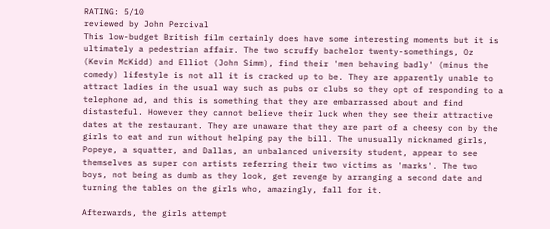RATING: 5/10
reviewed by John Percival
This low-budget British film certainly does have some interesting moments but it is ultimately a pedestrian affair. The two scruffy bachelor twenty-somethings, Oz (Kevin McKidd) and Elliot (John Simm), find their 'men behaving badly' (minus the comedy) lifestyle is not all it is cracked up to be. They are apparently unable to attract ladies in the usual way such as pubs or clubs so they opt of responding to a telephone ad, and this is something that they are embarrassed about and find distasteful. However they cannot believe their luck when they see their attractive dates at the restaurant. They are unaware that they are part of a cheesy con by the girls to eat and run without helping pay the bill. The unusually nicknamed girls, Popeye, a squatter, and Dallas, an unbalanced university student, appear to see themselves as super con artists referring their two victims as 'marks'. The two boys, not being as dumb as they look, get revenge by arranging a second date and turning the tables on the girls who, amazingly, fall for it.

Afterwards, the girls attempt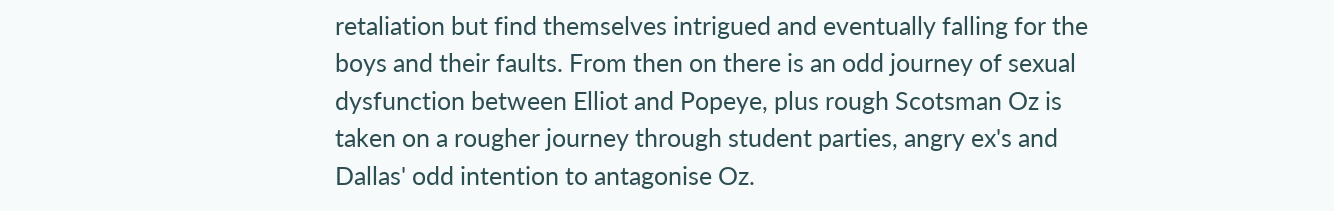retaliation but find themselves intrigued and eventually falling for the boys and their faults. From then on there is an odd journey of sexual dysfunction between Elliot and Popeye, plus rough Scotsman Oz is taken on a rougher journey through student parties, angry ex's and Dallas' odd intention to antagonise Oz.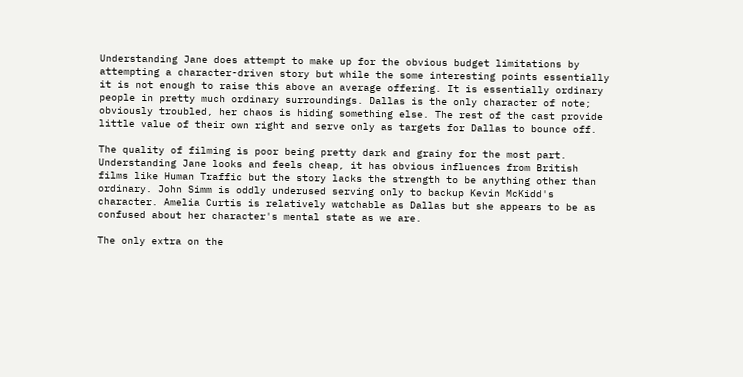Understanding Jane does attempt to make up for the obvious budget limitations by attempting a character-driven story but while the some interesting points essentially it is not enough to raise this above an average offering. It is essentially ordinary people in pretty much ordinary surroundings. Dallas is the only character of note; obviously troubled, her chaos is hiding something else. The rest of the cast provide little value of their own right and serve only as targets for Dallas to bounce off.

The quality of filming is poor being pretty dark and grainy for the most part. Understanding Jane looks and feels cheap, it has obvious influences from British films like Human Traffic but the story lacks the strength to be anything other than ordinary. John Simm is oddly underused serving only to backup Kevin McKidd's character. Amelia Curtis is relatively watchable as Dallas but she appears to be as confused about her character's mental state as we are.

The only extra on the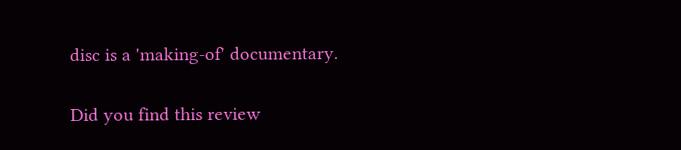disc is a 'making-of' documentary.

Did you find this review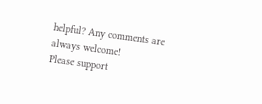helpful? Any comments are always welcome!
Please support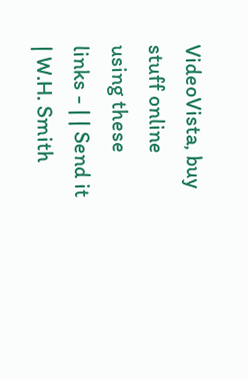VideoVista, buy stuff online using these links - | | Send it | W.H. Smith